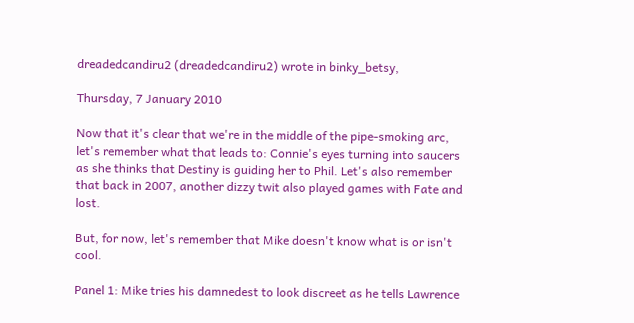dreadedcandiru2 (dreadedcandiru2) wrote in binky_betsy,

Thursday, 7 January 2010

Now that it's clear that we're in the middle of the pipe-smoking arc, let's remember what that leads to: Connie's eyes turning into saucers as she thinks that Destiny is guiding her to Phil. Let's also remember that back in 2007, another dizzy twit also played games with Fate and lost.

But, for now, let's remember that Mike doesn't know what is or isn't cool.

Panel 1: Mike tries his damnedest to look discreet as he tells Lawrence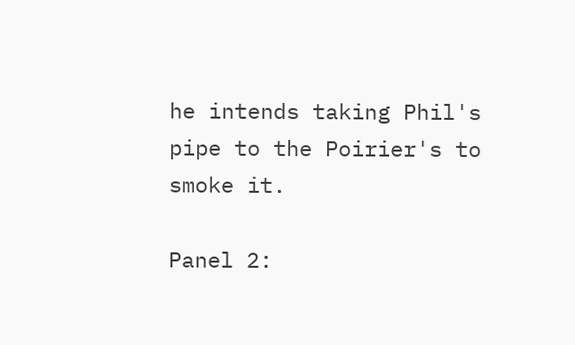he intends taking Phil's pipe to the Poirier's to smoke it.

Panel 2: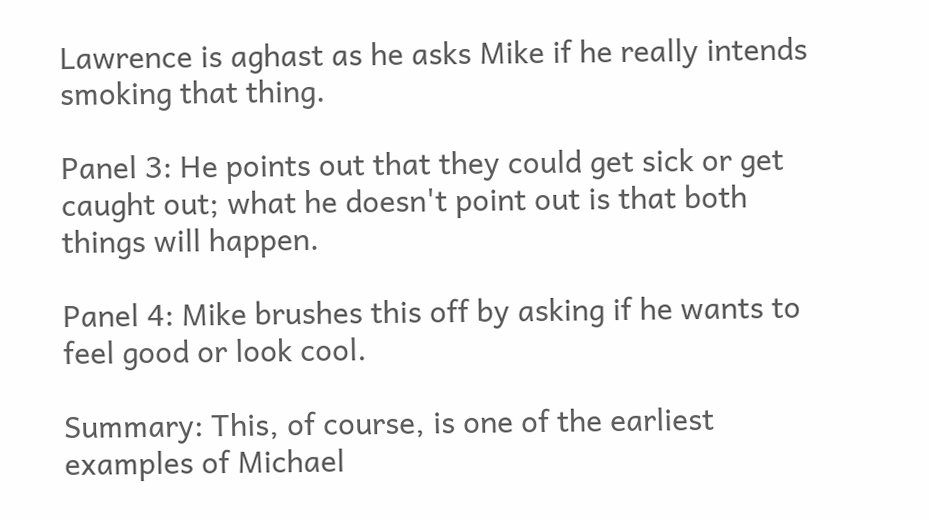Lawrence is aghast as he asks Mike if he really intends smoking that thing.

Panel 3: He points out that they could get sick or get caught out; what he doesn't point out is that both things will happen.

Panel 4: Mike brushes this off by asking if he wants to feel good or look cool.

Summary: This, of course, is one of the earliest examples of Michael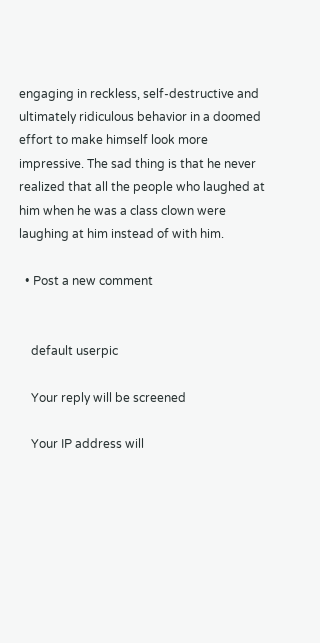engaging in reckless, self-destructive and ultimately ridiculous behavior in a doomed effort to make himself look more impressive. The sad thing is that he never realized that all the people who laughed at him when he was a class clown were laughing at him instead of with him.

  • Post a new comment


    default userpic

    Your reply will be screened

    Your IP address will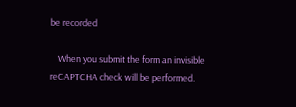be recorded

    When you submit the form an invisible reCAPTCHA check will be performed.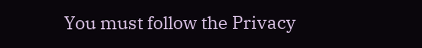You must follow the Privacy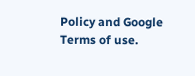Policy and Google Terms of use.